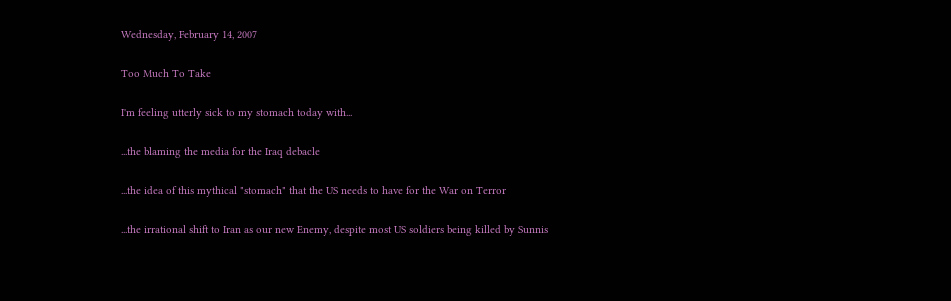Wednesday, February 14, 2007

Too Much To Take

I'm feeling utterly sick to my stomach today with...

...the blaming the media for the Iraq debacle

...the idea of this mythical "stomach" that the US needs to have for the War on Terror

...the irrational shift to Iran as our new Enemy, despite most US soldiers being killed by Sunnis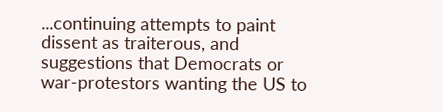...continuing attempts to paint dissent as traiterous, and suggestions that Democrats or war-protestors wanting the US to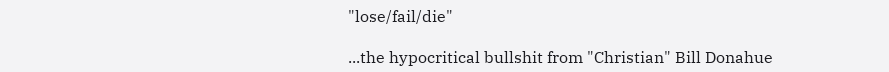"lose/fail/die"

...the hypocritical bullshit from "Christian" Bill Donahue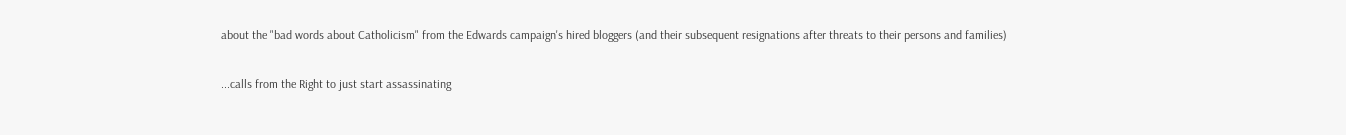about the "bad words about Catholicism" from the Edwards campaign's hired bloggers (and their subsequent resignations after threats to their persons and families)

...calls from the Right to just start assassinating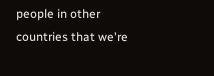people in other countries that we're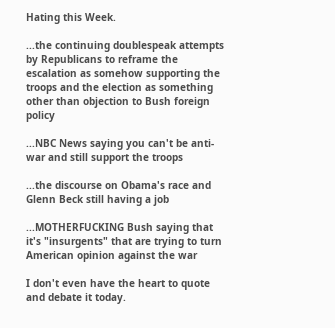Hating this Week.

...the continuing doublespeak attempts by Republicans to reframe the escalation as somehow supporting the troops and the election as something other than objection to Bush foreign policy

...NBC News saying you can't be anti-war and still support the troops

...the discourse on Obama's race and Glenn Beck still having a job

...MOTHERFUCKING Bush saying that it's "insurgents" that are trying to turn American opinion against the war

I don't even have the heart to quote and debate it today.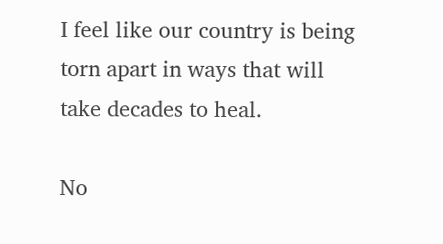I feel like our country is being torn apart in ways that will take decades to heal.

No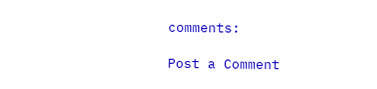comments:

Post a Comment